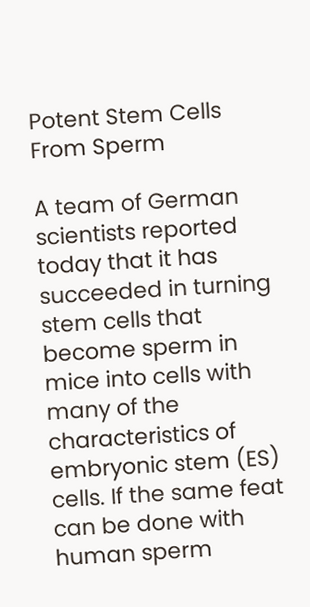Potent Stem Cells From Sperm

A team of German scientists reported today that it has succeeded in turning stem cells that become sperm in mice into cells with many of the characteristics of embryonic stem (ES) cells. If the same feat can be done with human sperm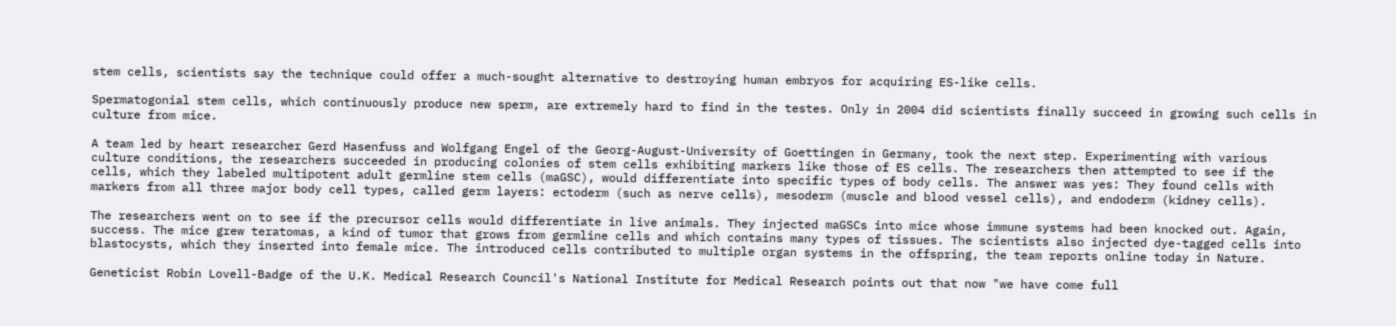stem cells, scientists say the technique could offer a much-sought alternative to destroying human embryos for acquiring ES-like cells.

Spermatogonial stem cells, which continuously produce new sperm, are extremely hard to find in the testes. Only in 2004 did scientists finally succeed in growing such cells in culture from mice.

A team led by heart researcher Gerd Hasenfuss and Wolfgang Engel of the Georg-August-University of Goettingen in Germany, took the next step. Experimenting with various culture conditions, the researchers succeeded in producing colonies of stem cells exhibiting markers like those of ES cells. The researchers then attempted to see if the cells, which they labeled multipotent adult germline stem cells (maGSC), would differentiate into specific types of body cells. The answer was yes: They found cells with markers from all three major body cell types, called germ layers: ectoderm (such as nerve cells), mesoderm (muscle and blood vessel cells), and endoderm (kidney cells).

The researchers went on to see if the precursor cells would differentiate in live animals. They injected maGSCs into mice whose immune systems had been knocked out. Again, success. The mice grew teratomas, a kind of tumor that grows from germline cells and which contains many types of tissues. The scientists also injected dye-tagged cells into blastocysts, which they inserted into female mice. The introduced cells contributed to multiple organ systems in the offspring, the team reports online today in Nature.

Geneticist Robin Lovell-Badge of the U.K. Medical Research Council's National Institute for Medical Research points out that now "we have come full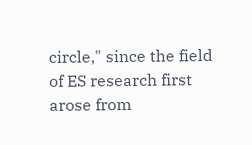circle," since the field of ES research first arose from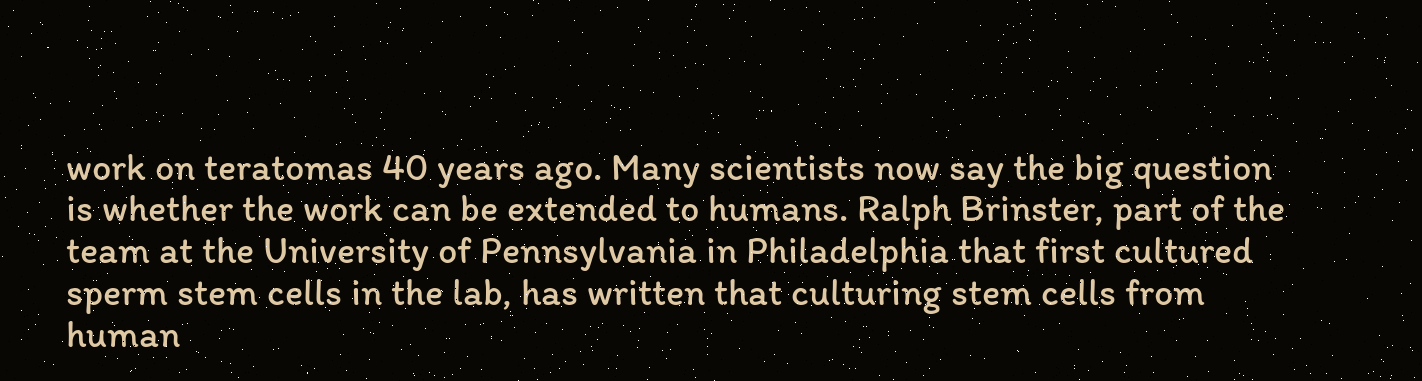work on teratomas 40 years ago. Many scientists now say the big question is whether the work can be extended to humans. Ralph Brinster, part of the team at the University of Pennsylvania in Philadelphia that first cultured sperm stem cells in the lab, has written that culturing stem cells from human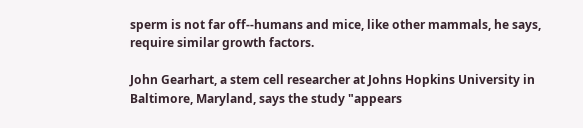sperm is not far off--humans and mice, like other mammals, he says, require similar growth factors.

John Gearhart, a stem cell researcher at Johns Hopkins University in Baltimore, Maryland, says the study "appears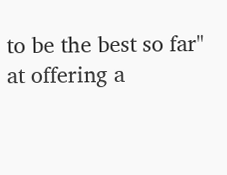to be the best so far" at offering a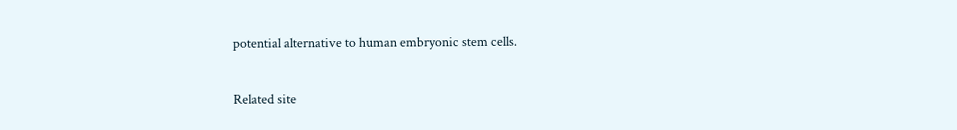potential alternative to human embryonic stem cells.

Related site